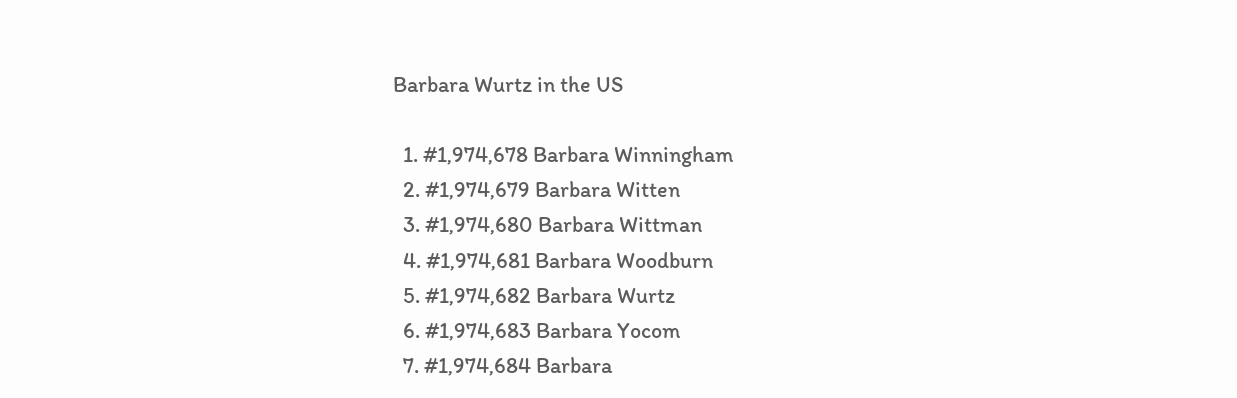Barbara Wurtz in the US

  1. #1,974,678 Barbara Winningham
  2. #1,974,679 Barbara Witten
  3. #1,974,680 Barbara Wittman
  4. #1,974,681 Barbara Woodburn
  5. #1,974,682 Barbara Wurtz
  6. #1,974,683 Barbara Yocom
  7. #1,974,684 Barbara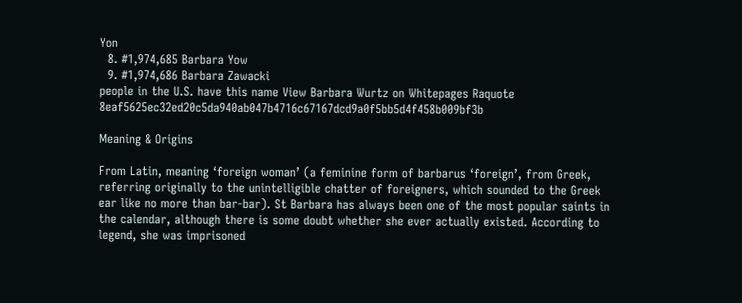Yon
  8. #1,974,685 Barbara Yow
  9. #1,974,686 Barbara Zawacki
people in the U.S. have this name View Barbara Wurtz on Whitepages Raquote 8eaf5625ec32ed20c5da940ab047b4716c67167dcd9a0f5bb5d4f458b009bf3b

Meaning & Origins

From Latin, meaning ‘foreign woman’ (a feminine form of barbarus ‘foreign’, from Greek, referring originally to the unintelligible chatter of foreigners, which sounded to the Greek ear like no more than bar-bar). St Barbara has always been one of the most popular saints in the calendar, although there is some doubt whether she ever actually existed. According to legend, she was imprisoned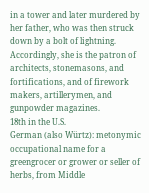in a tower and later murdered by her father, who was then struck down by a bolt of lightning. Accordingly, she is the patron of architects, stonemasons, and fortifications, and of firework makers, artillerymen, and gunpowder magazines.
18th in the U.S.
German (also Würtz): metonymic occupational name for a greengrocer or grower or seller of herbs, from Middle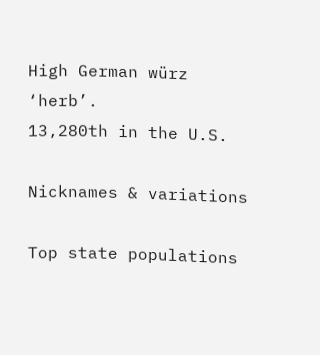High German würz ‘herb’.
13,280th in the U.S.

Nicknames & variations

Top state populations